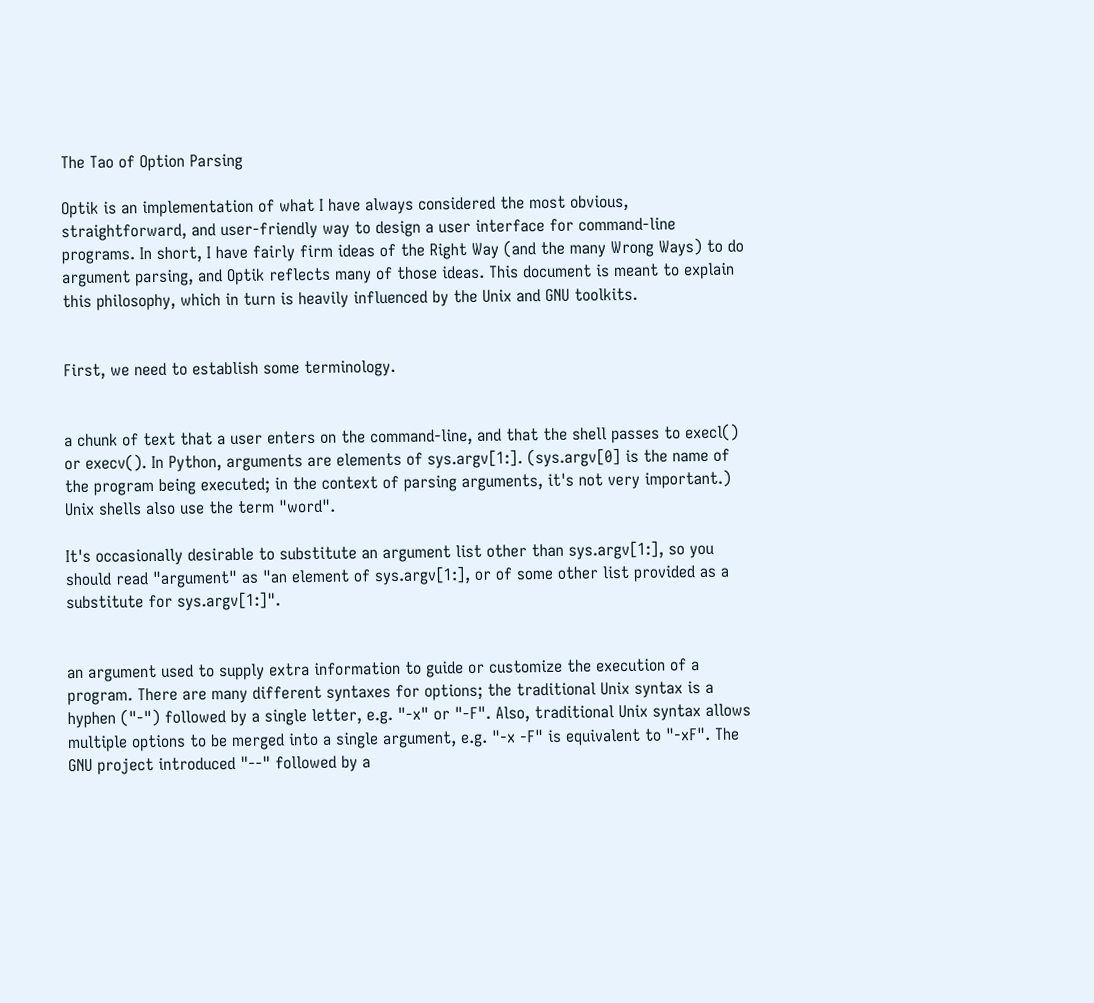The Tao of Option Parsing

Optik is an implementation of what I have always considered the most obvious, straightforward, and user-friendly way to design a user interface for command-line programs. In short, I have fairly firm ideas of the Right Way (and the many Wrong Ways) to do argument parsing, and Optik reflects many of those ideas. This document is meant to explain this philosophy, which in turn is heavily influenced by the Unix and GNU toolkits.


First, we need to establish some terminology.


a chunk of text that a user enters on the command-line, and that the shell passes to execl() or execv(). In Python, arguments are elements of sys.argv[1:]. (sys.argv[0] is the name of the program being executed; in the context of parsing arguments, it's not very important.) Unix shells also use the term "word".

It's occasionally desirable to substitute an argument list other than sys.argv[1:], so you should read "argument" as "an element of sys.argv[1:], or of some other list provided as a substitute for sys.argv[1:]".


an argument used to supply extra information to guide or customize the execution of a program. There are many different syntaxes for options; the traditional Unix syntax is a hyphen ("-") followed by a single letter, e.g. "-x" or "-F". Also, traditional Unix syntax allows multiple options to be merged into a single argument, e.g. "-x -F" is equivalent to "-xF". The GNU project introduced "--" followed by a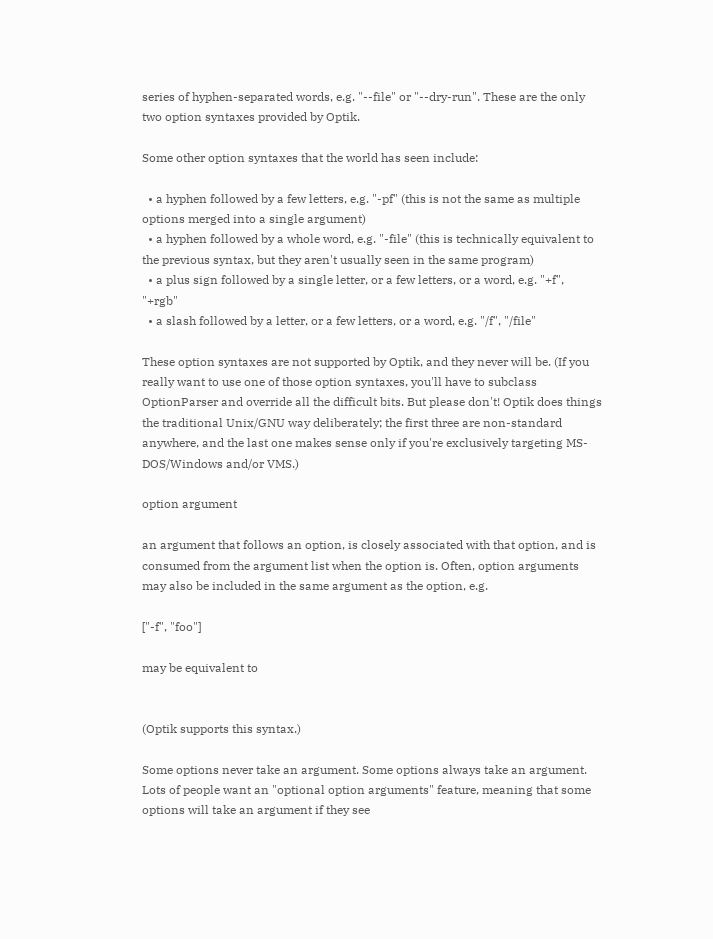series of hyphen-separated words, e.g. "--file" or "--dry-run". These are the only two option syntaxes provided by Optik.

Some other option syntaxes that the world has seen include:

  • a hyphen followed by a few letters, e.g. "-pf" (this is not the same as multiple options merged into a single argument)
  • a hyphen followed by a whole word, e.g. "-file" (this is technically equivalent to the previous syntax, but they aren't usually seen in the same program)
  • a plus sign followed by a single letter, or a few letters, or a word, e.g. "+f", "+rgb"
  • a slash followed by a letter, or a few letters, or a word, e.g. "/f", "/file"

These option syntaxes are not supported by Optik, and they never will be. (If you really want to use one of those option syntaxes, you'll have to subclass OptionParser and override all the difficult bits. But please don't! Optik does things the traditional Unix/GNU way deliberately; the first three are non-standard anywhere, and the last one makes sense only if you're exclusively targeting MS-DOS/Windows and/or VMS.)

option argument

an argument that follows an option, is closely associated with that option, and is consumed from the argument list when the option is. Often, option arguments may also be included in the same argument as the option, e.g.

["-f", "foo"]

may be equivalent to


(Optik supports this syntax.)

Some options never take an argument. Some options always take an argument. Lots of people want an "optional option arguments" feature, meaning that some options will take an argument if they see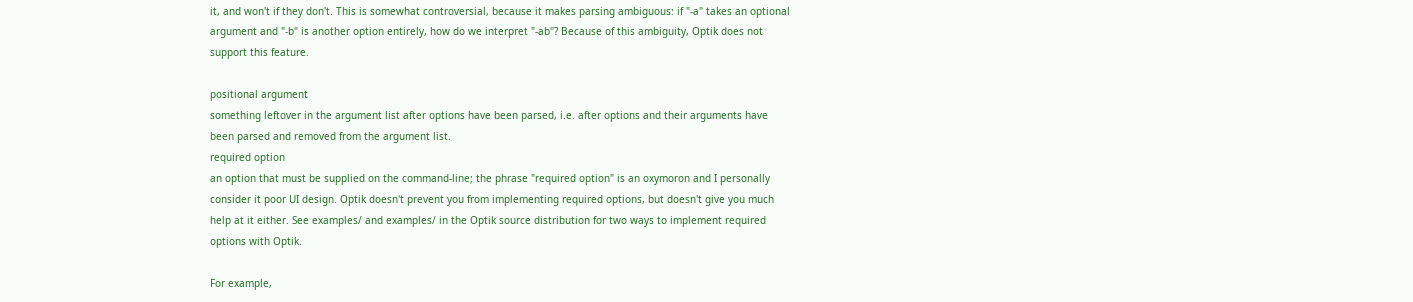it, and won't if they don't. This is somewhat controversial, because it makes parsing ambiguous: if "-a" takes an optional argument and "-b" is another option entirely, how do we interpret "-ab"? Because of this ambiguity, Optik does not support this feature.

positional argument
something leftover in the argument list after options have been parsed, i.e. after options and their arguments have been parsed and removed from the argument list.
required option
an option that must be supplied on the command-line; the phrase "required option" is an oxymoron and I personally consider it poor UI design. Optik doesn't prevent you from implementing required options, but doesn't give you much help at it either. See examples/ and examples/ in the Optik source distribution for two ways to implement required options with Optik.

For example,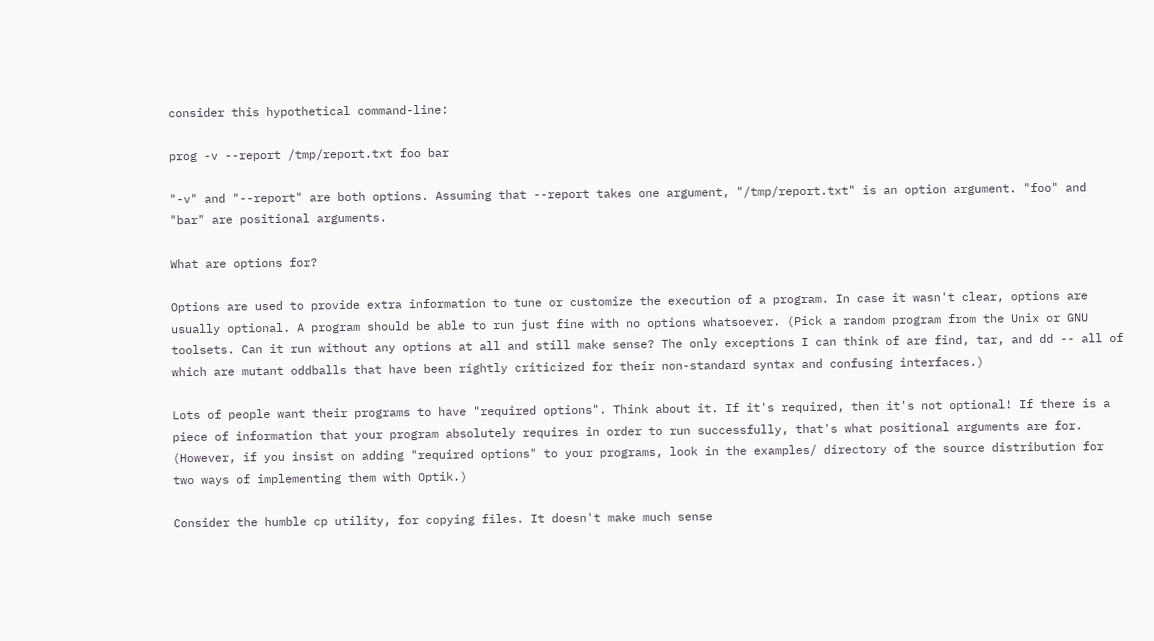consider this hypothetical command-line:

prog -v --report /tmp/report.txt foo bar

"-v" and "--report" are both options. Assuming that --report takes one argument, "/tmp/report.txt" is an option argument. "foo" and "bar" are positional arguments.

What are options for?

Options are used to provide extra information to tune or customize the execution of a program. In case it wasn't clear, options are usually optional. A program should be able to run just fine with no options whatsoever. (Pick a random program from the Unix or GNU toolsets. Can it run without any options at all and still make sense? The only exceptions I can think of are find, tar, and dd -- all of which are mutant oddballs that have been rightly criticized for their non-standard syntax and confusing interfaces.)

Lots of people want their programs to have "required options". Think about it. If it's required, then it's not optional! If there is a piece of information that your program absolutely requires in order to run successfully, that's what positional arguments are for. (However, if you insist on adding "required options" to your programs, look in the examples/ directory of the source distribution for two ways of implementing them with Optik.)

Consider the humble cp utility, for copying files. It doesn't make much sense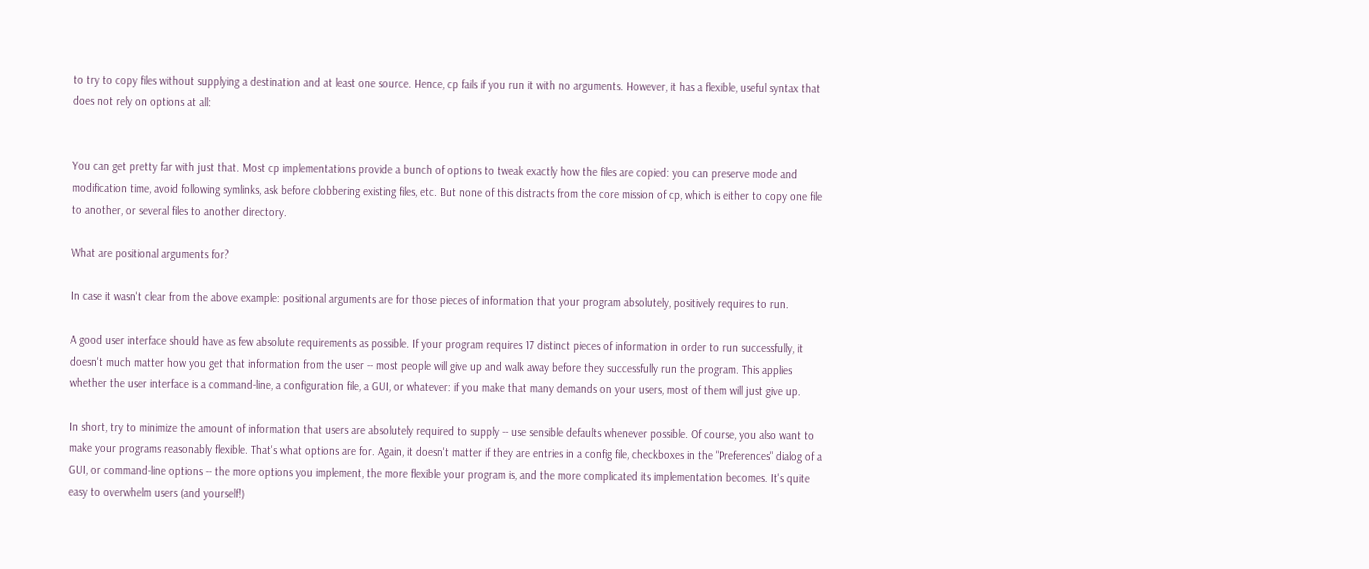to try to copy files without supplying a destination and at least one source. Hence, cp fails if you run it with no arguments. However, it has a flexible, useful syntax that does not rely on options at all:


You can get pretty far with just that. Most cp implementations provide a bunch of options to tweak exactly how the files are copied: you can preserve mode and modification time, avoid following symlinks, ask before clobbering existing files, etc. But none of this distracts from the core mission of cp, which is either to copy one file to another, or several files to another directory.

What are positional arguments for?

In case it wasn't clear from the above example: positional arguments are for those pieces of information that your program absolutely, positively requires to run.

A good user interface should have as few absolute requirements as possible. If your program requires 17 distinct pieces of information in order to run successfully, it doesn't much matter how you get that information from the user -- most people will give up and walk away before they successfully run the program. This applies whether the user interface is a command-line, a configuration file, a GUI, or whatever: if you make that many demands on your users, most of them will just give up.

In short, try to minimize the amount of information that users are absolutely required to supply -- use sensible defaults whenever possible. Of course, you also want to make your programs reasonably flexible. That's what options are for. Again, it doesn't matter if they are entries in a config file, checkboxes in the "Preferences" dialog of a GUI, or command-line options -- the more options you implement, the more flexible your program is, and the more complicated its implementation becomes. It's quite easy to overwhelm users (and yourself!)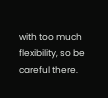with too much flexibility, so be careful there.